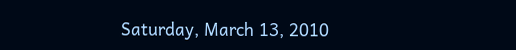Saturday, March 13, 2010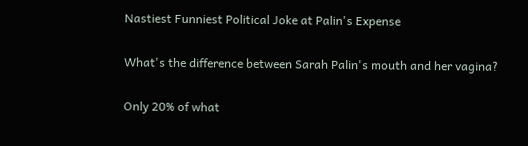Nastiest Funniest Political Joke at Palin's Expense

What's the difference between Sarah Palin's mouth and her vagina?

Only 20% of what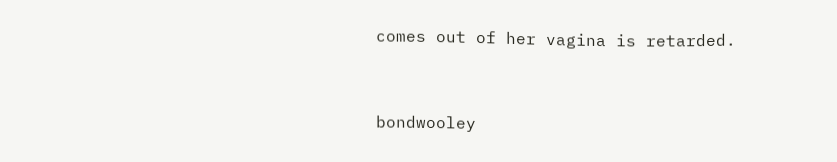comes out of her vagina is retarded.


bondwooley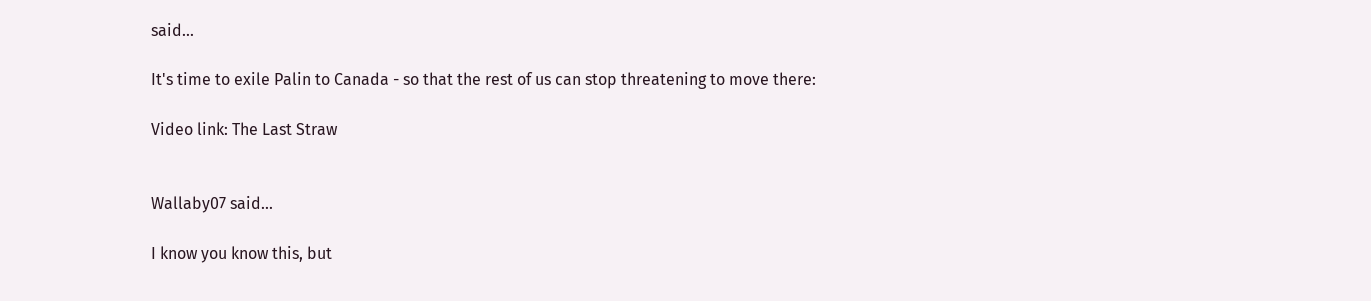said...

It's time to exile Palin to Canada - so that the rest of us can stop threatening to move there:

Video link: The Last Straw


Wallaby07 said...

I know you know this, but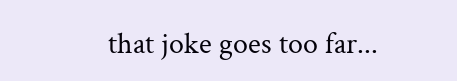that joke goes too far...